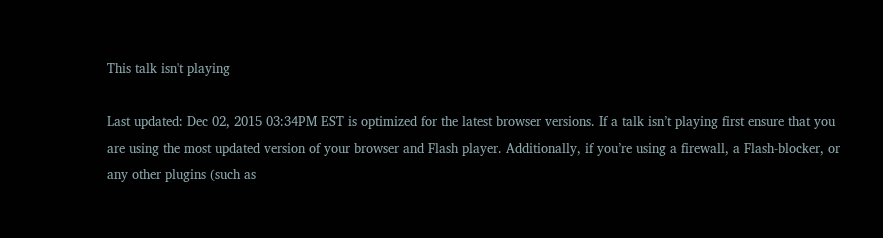This talk isn't playing

Last updated: Dec 02, 2015 03:34PM EST is optimized for the latest browser versions. If a talk isn’t playing first ensure that you are using the most updated version of your browser and Flash player. Additionally, if you’re using a firewall, a Flash-blocker, or any other plugins (such as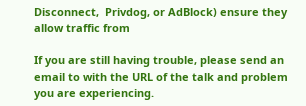Disconnect,  Privdog, or AdBlock) ensure they allow traffic from

If you are still having trouble, please send an email to with the URL of the talk and problem you are experiencing.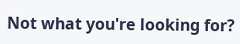Not what you're looking for?